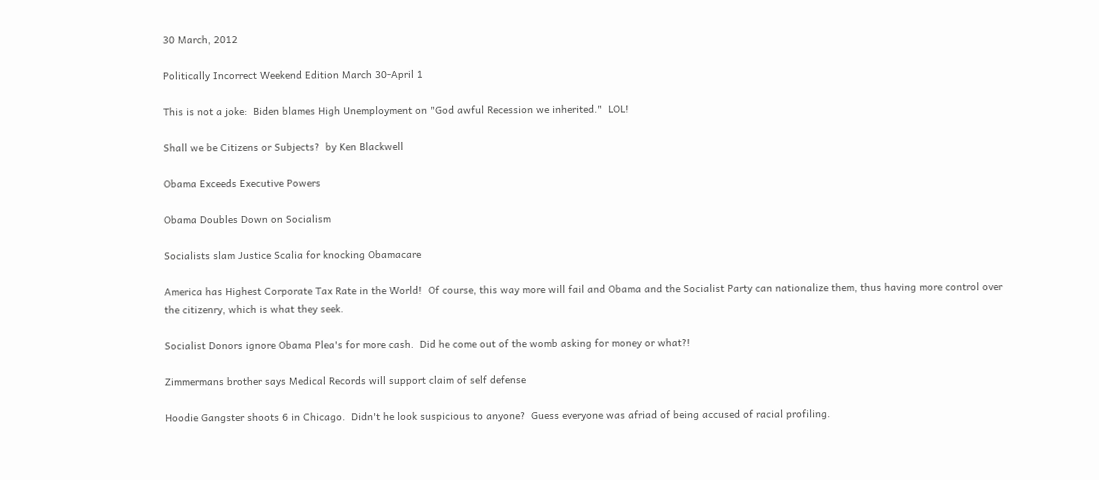30 March, 2012

Politically Incorrect Weekend Edition March 30-April 1

This is not a joke:  Biden blames High Unemployment on "God awful Recession we inherited."  LOL!

Shall we be Citizens or Subjects?  by Ken Blackwell

Obama Exceeds Executive Powers

Obama Doubles Down on Socialism

Socialists slam Justice Scalia for knocking Obamacare

America has Highest Corporate Tax Rate in the World!  Of course, this way more will fail and Obama and the Socialist Party can nationalize them, thus having more control over the citizenry, which is what they seek.

Socialist Donors ignore Obama Plea's for more cash.  Did he come out of the womb asking for money or what?!

Zimmermans brother says Medical Records will support claim of self defense

Hoodie Gangster shoots 6 in Chicago.  Didn't he look suspicious to anyone?  Guess everyone was afriad of being accused of racial profiling.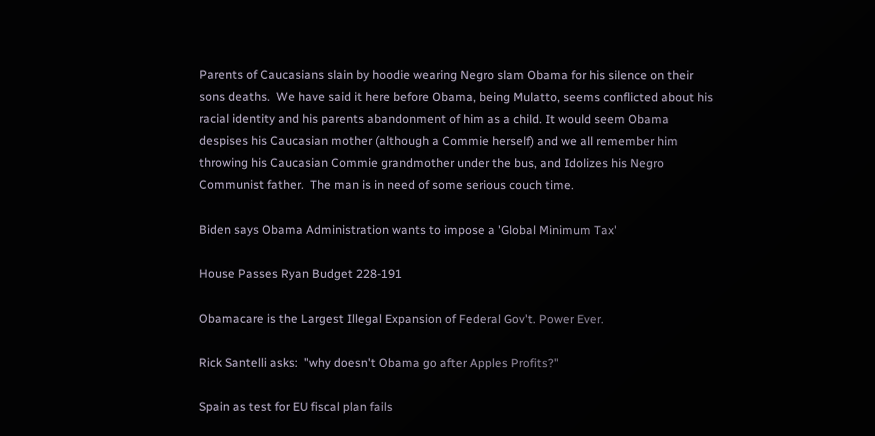Parents of Caucasians slain by hoodie wearing Negro slam Obama for his silence on their sons deaths.  We have said it here before Obama, being Mulatto, seems conflicted about his racial identity and his parents abandonment of him as a child. It would seem Obama despises his Caucasian mother (although a Commie herself) and we all remember him throwing his Caucasian Commie grandmother under the bus, and Idolizes his Negro Communist father.  The man is in need of some serious couch time.

Biden says Obama Administration wants to impose a 'Global Minimum Tax'

House Passes Ryan Budget 228-191

Obamacare is the Largest Illegal Expansion of Federal Gov't. Power Ever.

Rick Santelli asks:  "why doesn't Obama go after Apples Profits?"

Spain as test for EU fiscal plan fails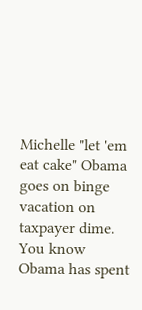Michelle "let 'em eat cake" Obama goes on binge vacation on taxpayer dime.  You know Obama has spent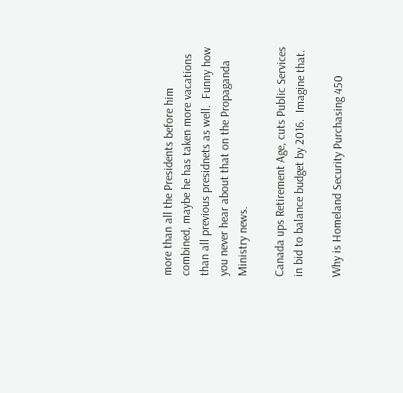more than all the Presidents before him combined, maybe he has taken more vacations than all previous presidnets as well.  Funny how you never hear about that on the Propaganda Ministry news.

Canada ups Retirement Age, cuts Public Services in bid to balance budget by 2016.  Imagine that.

Why is Homeland Security Purchasing 450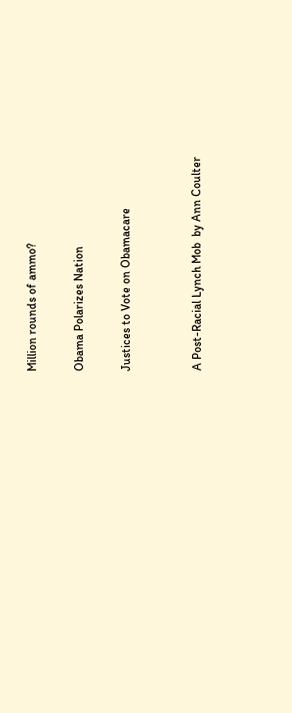Million rounds of ammo?

Obama Polarizes Nation

Justices to Vote on Obamacare


A Post-Racial Lynch Mob  by Ann Coulter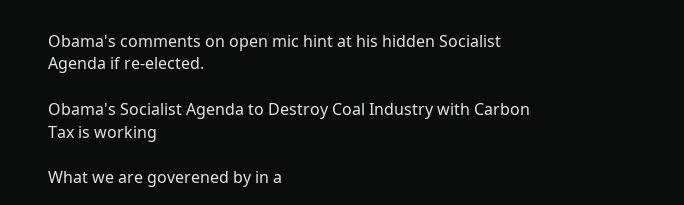Obama's comments on open mic hint at his hidden Socialist Agenda if re-elected.

Obama's Socialist Agenda to Destroy Coal Industry with Carbon Tax is working

What we are goverened by in a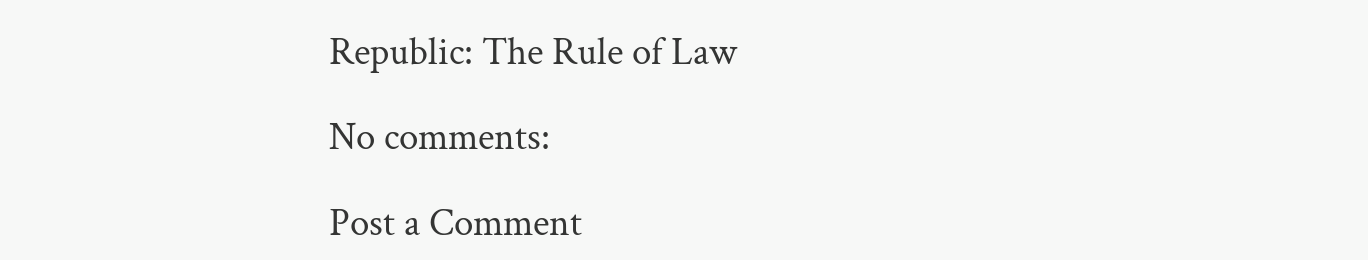Republic: The Rule of Law

No comments:

Post a Comment